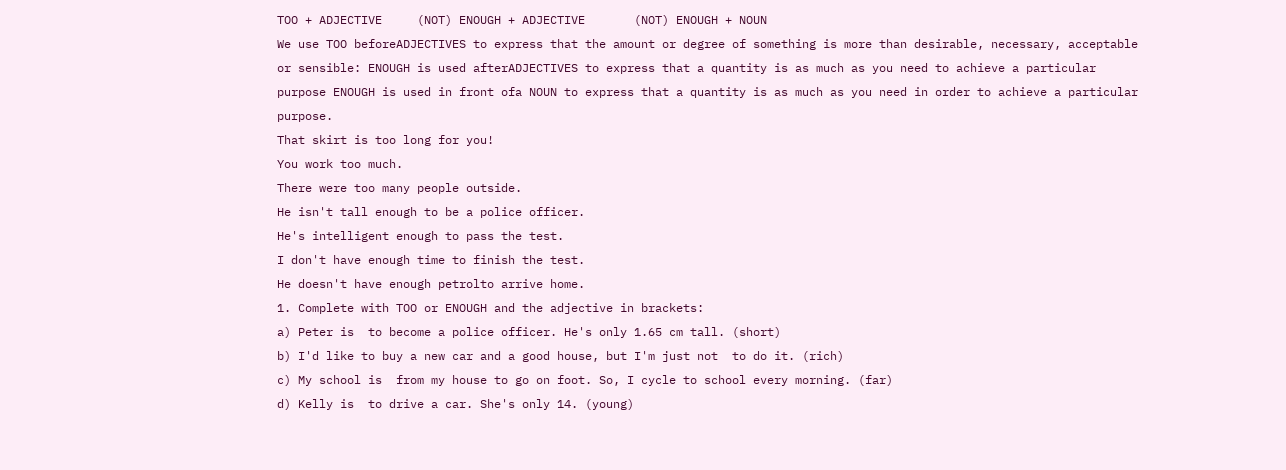TOO + ADJECTIVE     (NOT) ENOUGH + ADJECTIVE       (NOT) ENOUGH + NOUN
We use TOO beforeADJECTIVES to express that the amount or degree of something is more than desirable, necessary, acceptable or sensible: ENOUGH is used afterADJECTIVES to express that a quantity is as much as you need to achieve a particular purpose ENOUGH is used in front ofa NOUN to express that a quantity is as much as you need in order to achieve a particular purpose.
That skirt is too long for you!
You work too much.
There were too many people outside.
He isn't tall enough to be a police officer.
He's intelligent enough to pass the test.
I don't have enough time to finish the test.
He doesn't have enough petrolto arrive home.
1. Complete with TOO or ENOUGH and the adjective in brackets:
a) Peter is  to become a police officer. He's only 1.65 cm tall. (short)
b) I'd like to buy a new car and a good house, but I'm just not  to do it. (rich)
c) My school is  from my house to go on foot. So, I cycle to school every morning. (far)
d) Kelly is  to drive a car. She's only 14. (young)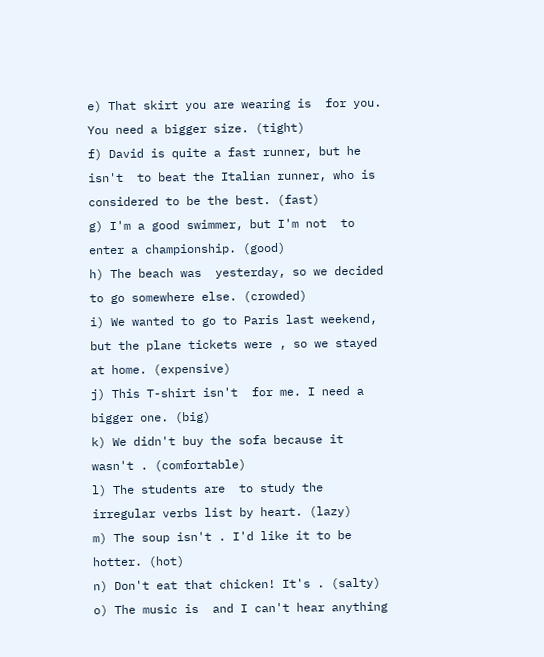e) That skirt you are wearing is  for you. You need a bigger size. (tight)
f) David is quite a fast runner, but he isn't  to beat the Italian runner, who is considered to be the best. (fast)
g) I'm a good swimmer, but I'm not  to enter a championship. (good)
h) The beach was  yesterday, so we decided to go somewhere else. (crowded)
i) We wanted to go to Paris last weekend, but the plane tickets were , so we stayed at home. (expensive)
j) This T-shirt isn't  for me. I need a bigger one. (big)
k) We didn't buy the sofa because it wasn't . (comfortable)
l) The students are  to study the irregular verbs list by heart. (lazy)
m) The soup isn't . I'd like it to be hotter. (hot)
n) Don't eat that chicken! It's . (salty)
o) The music is  and I can't hear anything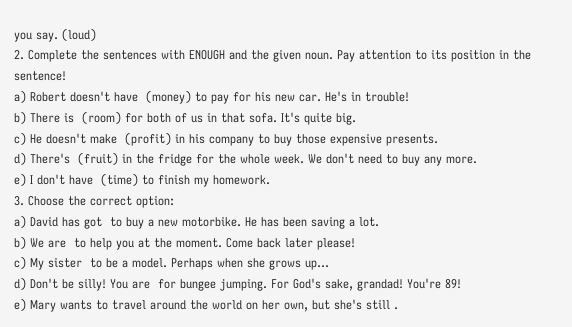you say. (loud)
2. Complete the sentences with ENOUGH and the given noun. Pay attention to its position in the sentence!
a) Robert doesn't have  (money) to pay for his new car. He's in trouble!
b) There is  (room) for both of us in that sofa. It's quite big.
c) He doesn't make  (profit) in his company to buy those expensive presents.
d) There's  (fruit) in the fridge for the whole week. We don't need to buy any more.
e) I don't have  (time) to finish my homework.
3. Choose the correct option:
a) David has got  to buy a new motorbike. He has been saving a lot.
b) We are  to help you at the moment. Come back later please!
c) My sister  to be a model. Perhaps when she grows up...
d) Don't be silly! You are  for bungee jumping. For God's sake, grandad! You're 89!
e) Mary wants to travel around the world on her own, but she's still .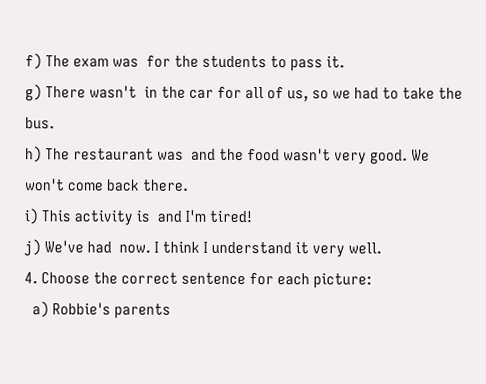f) The exam was  for the students to pass it.
g) There wasn't  in the car for all of us, so we had to take the bus.
h) The restaurant was  and the food wasn't very good. We won't come back there.
i) This activity is  and I'm tired!
j) We've had  now. I think I understand it very well.
4. Choose the correct sentence for each picture:
  a) Robbie's parents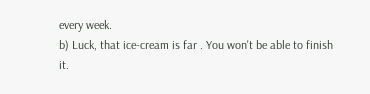every week.
b) Luck, that ice-cream is far . You won't be able to finish it.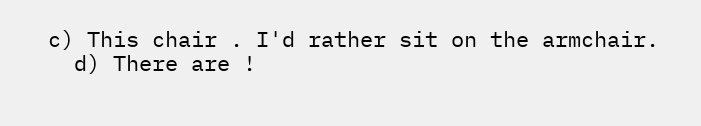c) This chair . I'd rather sit on the armchair.
  d) There are !